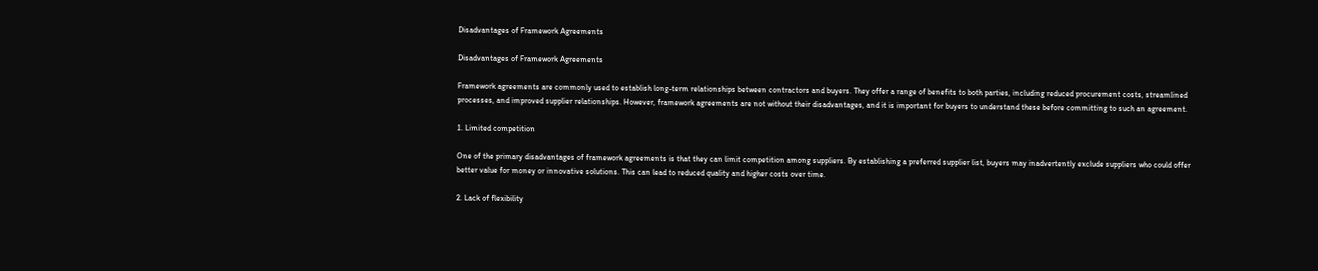Disadvantages of Framework Agreements

Disadvantages of Framework Agreements

Framework agreements are commonly used to establish long-term relationships between contractors and buyers. They offer a range of benefits to both parties, including reduced procurement costs, streamlined processes, and improved supplier relationships. However, framework agreements are not without their disadvantages, and it is important for buyers to understand these before committing to such an agreement.

1. Limited competition

One of the primary disadvantages of framework agreements is that they can limit competition among suppliers. By establishing a preferred supplier list, buyers may inadvertently exclude suppliers who could offer better value for money or innovative solutions. This can lead to reduced quality and higher costs over time.

2. Lack of flexibility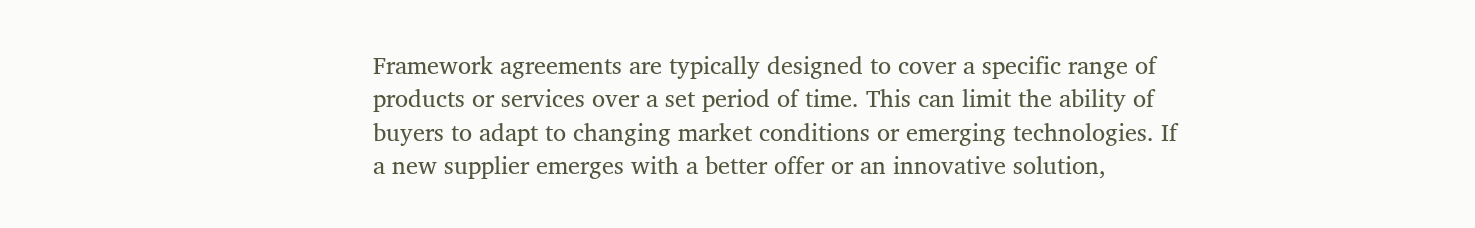Framework agreements are typically designed to cover a specific range of products or services over a set period of time. This can limit the ability of buyers to adapt to changing market conditions or emerging technologies. If a new supplier emerges with a better offer or an innovative solution,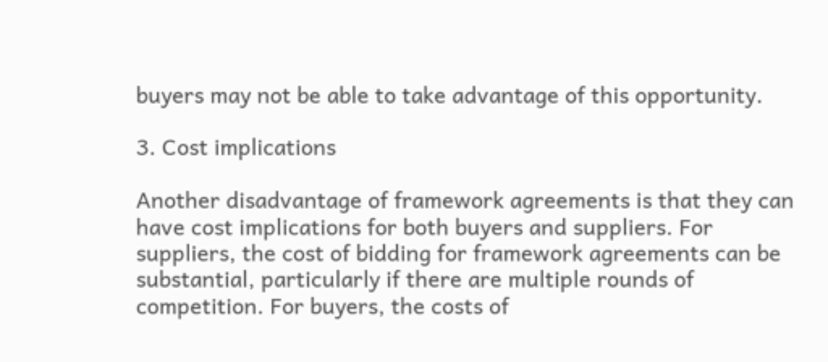buyers may not be able to take advantage of this opportunity.

3. Cost implications

Another disadvantage of framework agreements is that they can have cost implications for both buyers and suppliers. For suppliers, the cost of bidding for framework agreements can be substantial, particularly if there are multiple rounds of competition. For buyers, the costs of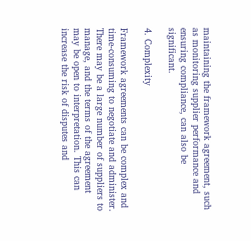maintaining the framework agreement, such as monitoring supplier performance and ensuring compliance, can also be significant.

4. Complexity

Framework agreements can be complex and time-consuming to negotiate and administer. There may be a large number of suppliers to manage, and the terms of the agreement may be open to interpretation. This can increase the risk of disputes and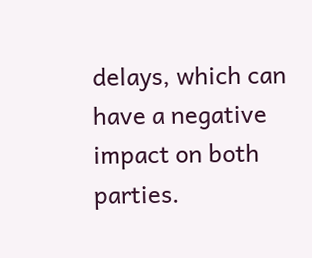delays, which can have a negative impact on both parties.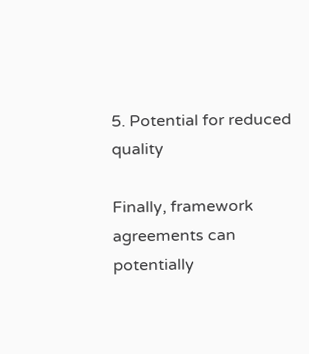5. Potential for reduced quality

Finally, framework agreements can potentially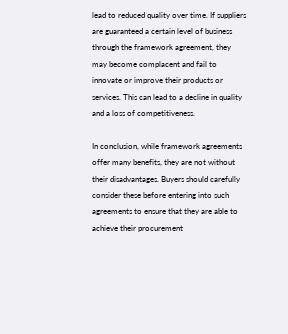lead to reduced quality over time. If suppliers are guaranteed a certain level of business through the framework agreement, they may become complacent and fail to innovate or improve their products or services. This can lead to a decline in quality and a loss of competitiveness.

In conclusion, while framework agreements offer many benefits, they are not without their disadvantages. Buyers should carefully consider these before entering into such agreements to ensure that they are able to achieve their procurement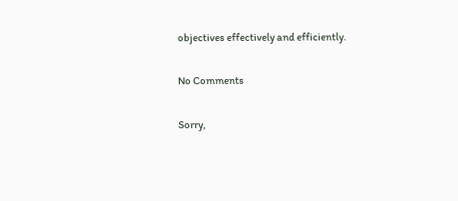objectives effectively and efficiently.

No Comments

Sorry,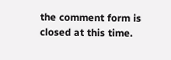the comment form is closed at this time.